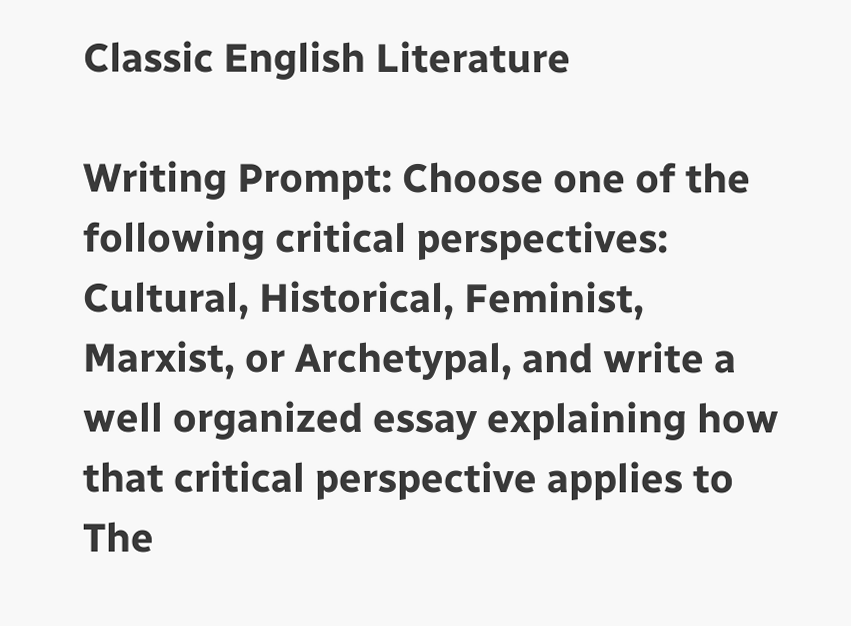Classic English Literature

Writing Prompt: Choose one of the following critical perspectives: Cultural, Historical, Feminist, Marxist, or Archetypal, and write a well organized essay explaining how that critical perspective applies to The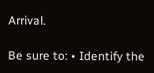Arrival.

Be sure to: • Identify the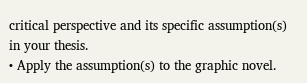critical perspective and its specific assumption(s) in your thesis.
• Apply the assumption(s) to the graphic novel.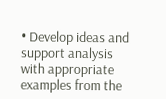• Develop ideas and support analysis with appropriate examples from the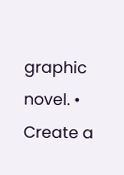graphic novel. • Create a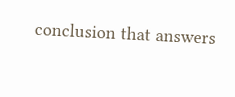conclusion that answers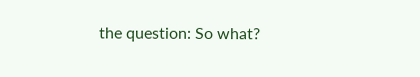the question: So what?